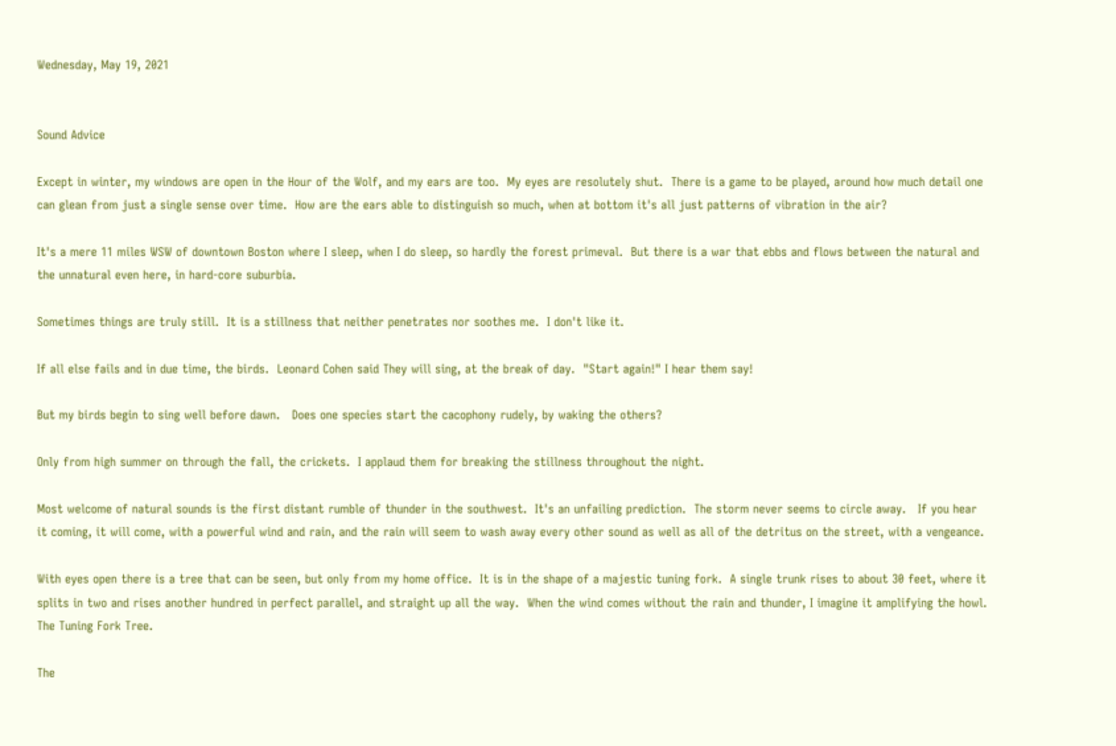Wednesday, May 19, 2021


Sound Advice

Except in winter, my windows are open in the Hour of the Wolf, and my ears are too.  My eyes are resolutely shut.  There is a game to be played, around how much detail one can glean from just a single sense over time.  How are the ears able to distinguish so much, when at bottom it's all just patterns of vibration in the air?

It's a mere 11 miles WSW of downtown Boston where I sleep, when I do sleep, so hardly the forest primeval.  But there is a war that ebbs and flows between the natural and the unnatural even here, in hard-core suburbia.

Sometimes things are truly still.  It is a stillness that neither penetrates nor soothes me.  I don't like it.

If all else fails and in due time, the birds.  Leonard Cohen said They will sing, at the break of day.  "Start again!" I hear them say!

But my birds begin to sing well before dawn.   Does one species start the cacophony rudely, by waking the others?

Only from high summer on through the fall, the crickets.  I applaud them for breaking the stillness throughout the night.

Most welcome of natural sounds is the first distant rumble of thunder in the southwest.  It's an unfailing prediction.  The storm never seems to circle away.   If you hear it coming, it will come, with a powerful wind and rain, and the rain will seem to wash away every other sound as well as all of the detritus on the street, with a vengeance.

With eyes open there is a tree that can be seen, but only from my home office.  It is in the shape of a majestic tuning fork.  A single trunk rises to about 30 feet, where it splits in two and rises another hundred in perfect parallel, and straight up all the way.  When the wind comes without the rain and thunder, I imagine it amplifying the howl.  The Tuning Fork Tree.

The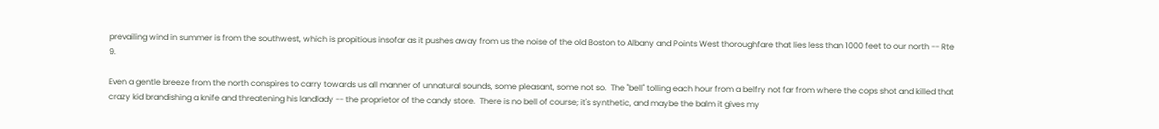prevailing wind in summer is from the southwest, which is propitious insofar as it pushes away from us the noise of the old Boston to Albany and Points West thoroughfare that lies less than 1000 feet to our north -- Rte 9.

Even a gentle breeze from the north conspires to carry towards us all manner of unnatural sounds, some pleasant, some not so.  The "bell" tolling each hour from a belfry not far from where the cops shot and killed that crazy kid brandishing a knife and threatening his landlady -- the proprietor of the candy store.  There is no bell of course; it's synthetic, and maybe the balm it gives my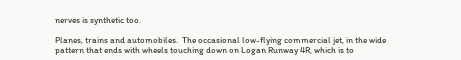nerves is synthetic too.

Planes, trains and automobiles.  The occasional low-flying commercial jet, in the wide pattern that ends with wheels touching down on Logan Runway 4R, which is to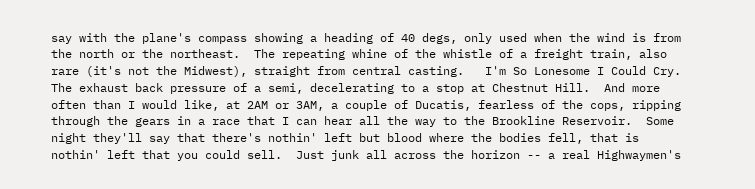say with the plane's compass showing a heading of 40 degs, only used when the wind is from the north or the northeast.  The repeating whine of the whistle of a freight train, also rare (it's not the Midwest), straight from central casting.   I'm So Lonesome I Could Cry.  The exhaust back pressure of a semi, decelerating to a stop at Chestnut Hill.  And more often than I would like, at 2AM or 3AM, a couple of Ducatis, fearless of the cops, ripping through the gears in a race that I can hear all the way to the Brookline Reservoir.  Some night they'll say that there's nothin' left but blood where the bodies fell, that is nothin' left that you could sell.  Just junk all across the horizon -- a real Highwaymen's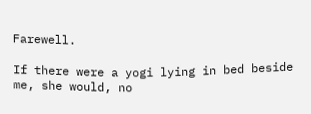Farewell.

If there were a yogi lying in bed beside me, she would, no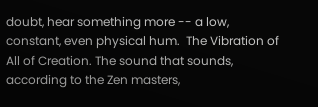doubt, hear something more -- a low, constant, even physical hum.  The Vibration of All of Creation. The sound that sounds, according to the Zen masters,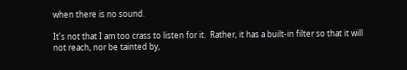when there is no sound.

It's not that I am too crass to listen for it.  Rather, it has a built-in filter so that it will not reach, nor be tainted by,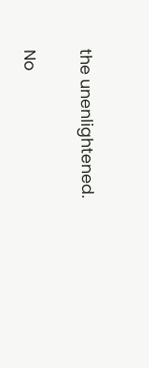the unenlightened.

No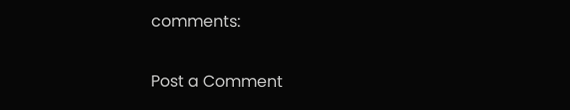comments:

Post a Comment